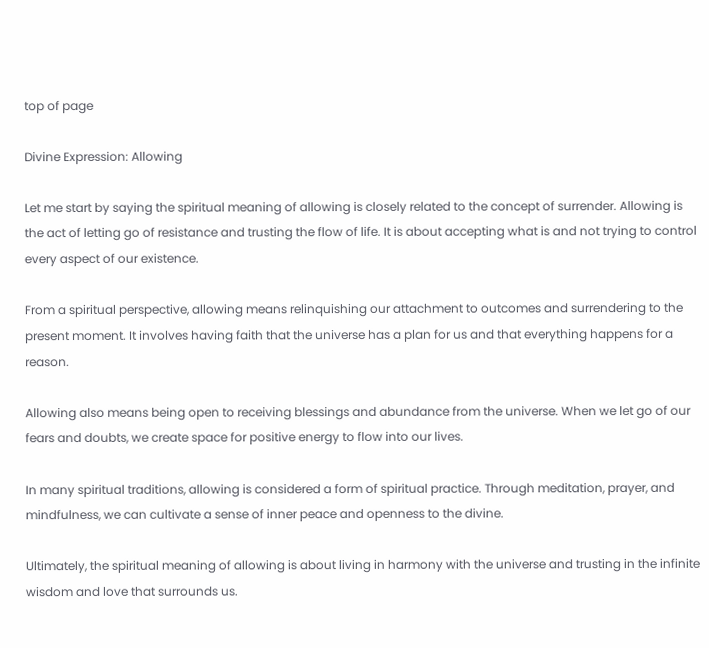top of page

Divine Expression: Allowing

Let me start by saying the spiritual meaning of allowing is closely related to the concept of surrender. Allowing is the act of letting go of resistance and trusting the flow of life. It is about accepting what is and not trying to control every aspect of our existence.

From a spiritual perspective, allowing means relinquishing our attachment to outcomes and surrendering to the present moment. It involves having faith that the universe has a plan for us and that everything happens for a reason.

Allowing also means being open to receiving blessings and abundance from the universe. When we let go of our fears and doubts, we create space for positive energy to flow into our lives.

In many spiritual traditions, allowing is considered a form of spiritual practice. Through meditation, prayer, and mindfulness, we can cultivate a sense of inner peace and openness to the divine.

Ultimately, the spiritual meaning of allowing is about living in harmony with the universe and trusting in the infinite wisdom and love that surrounds us.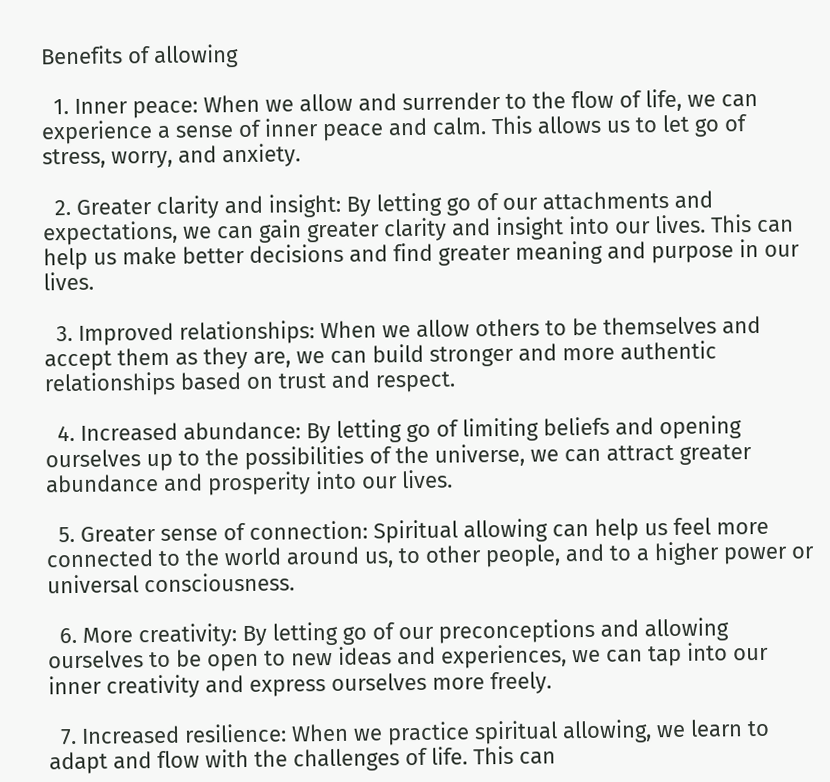Benefits of allowing

  1. Inner peace: When we allow and surrender to the flow of life, we can experience a sense of inner peace and calm. This allows us to let go of stress, worry, and anxiety.

  2. Greater clarity and insight: By letting go of our attachments and expectations, we can gain greater clarity and insight into our lives. This can help us make better decisions and find greater meaning and purpose in our lives.

  3. Improved relationships: When we allow others to be themselves and accept them as they are, we can build stronger and more authentic relationships based on trust and respect.

  4. Increased abundance: By letting go of limiting beliefs and opening ourselves up to the possibilities of the universe, we can attract greater abundance and prosperity into our lives.

  5. Greater sense of connection: Spiritual allowing can help us feel more connected to the world around us, to other people, and to a higher power or universal consciousness.

  6. More creativity: By letting go of our preconceptions and allowing ourselves to be open to new ideas and experiences, we can tap into our inner creativity and express ourselves more freely.

  7. Increased resilience: When we practice spiritual allowing, we learn to adapt and flow with the challenges of life. This can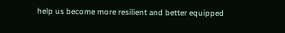help us become more resilient and better equipped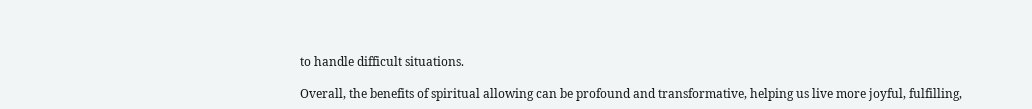to handle difficult situations.

Overall, the benefits of spiritual allowing can be profound and transformative, helping us live more joyful, fulfilling,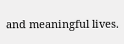and meaningful lives.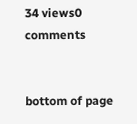34 views0 comments


bottom of page